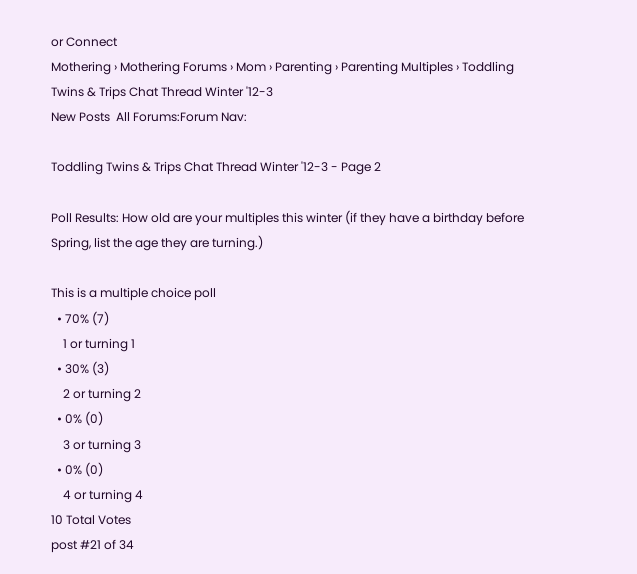or Connect
Mothering › Mothering Forums › Mom › Parenting › Parenting Multiples › Toddling Twins & Trips Chat Thread Winter '12-3
New Posts  All Forums:Forum Nav:

Toddling Twins & Trips Chat Thread Winter '12-3 - Page 2

Poll Results: How old are your multiples this winter (if they have a birthday before Spring, list the age they are turning.)

This is a multiple choice poll
  • 70% (7)
    1 or turning 1
  • 30% (3)
    2 or turning 2
  • 0% (0)
    3 or turning 3
  • 0% (0)
    4 or turning 4
10 Total Votes
post #21 of 34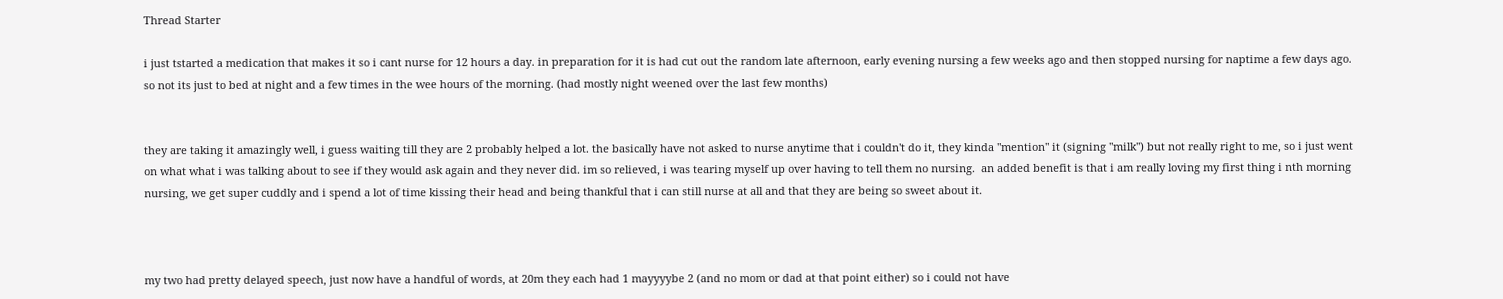Thread Starter

i just tstarted a medication that makes it so i cant nurse for 12 hours a day. in preparation for it is had cut out the random late afternoon, early evening nursing a few weeks ago and then stopped nursing for naptime a few days ago. so not its just to bed at night and a few times in the wee hours of the morning. (had mostly night weened over the last few months)


they are taking it amazingly well, i guess waiting till they are 2 probably helped a lot. the basically have not asked to nurse anytime that i couldn't do it, they kinda "mention" it (signing "milk") but not really right to me, so i just went on what what i was talking about to see if they would ask again and they never did. im so relieved, i was tearing myself up over having to tell them no nursing.  an added benefit is that i am really loving my first thing i nth morning nursing, we get super cuddly and i spend a lot of time kissing their head and being thankful that i can still nurse at all and that they are being so sweet about it.



my two had pretty delayed speech, just now have a handful of words, at 20m they each had 1 mayyyybe 2 (and no mom or dad at that point either) so i could not have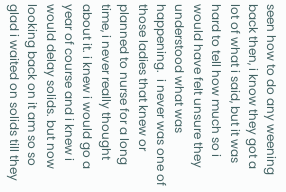seen how to do any weening back then, i know they got a lot of what i said, but it was hard to tell how much so i would have felt unsure they understood what was happening.  i never was one of those ladies that knew or planned to nurse for a long time, i never really thought about it. i knew i would go a year of course and i knew i would delay solids. but now looking back on it am so so glad i waited on solids till they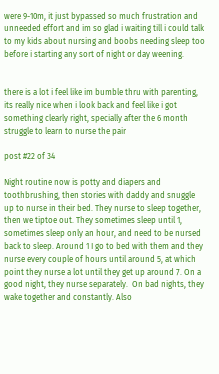were 9-10m, it just bypassed so much frustration and unneeded effort and im so glad i waiting till i could talk to my kids about nursing and boobs needing sleep too before i starting any sort of night or day weening.


there is a lot i feel like im bumble thru with parenting, its really nice when i look back and feel like i got something clearly right, specially after the 6 month  struggle to learn to nurse the pair

post #22 of 34

Night routine now is potty and diapers and toothbrushing, then stories with daddy and snuggle up to nurse in their bed. They nurse to sleep together, then we tiptoe out. They sometimes sleep until 1, sometimes sleep only an hour, and need to be nursed back to sleep. Around 1 I go to bed with them and they nurse every couple of hours until around 5, at which point they nurse a lot until they get up around 7. On a good night, they nurse separately.  On bad nights, they wake together and constantly. Also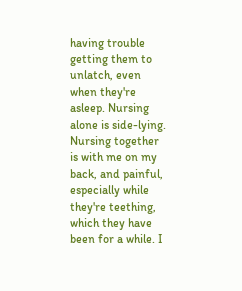having trouble getting them to unlatch, even when they're asleep. Nursing alone is side-lying. Nursing together is with me on my back, and painful, especially while they're teething, which they have been for a while. I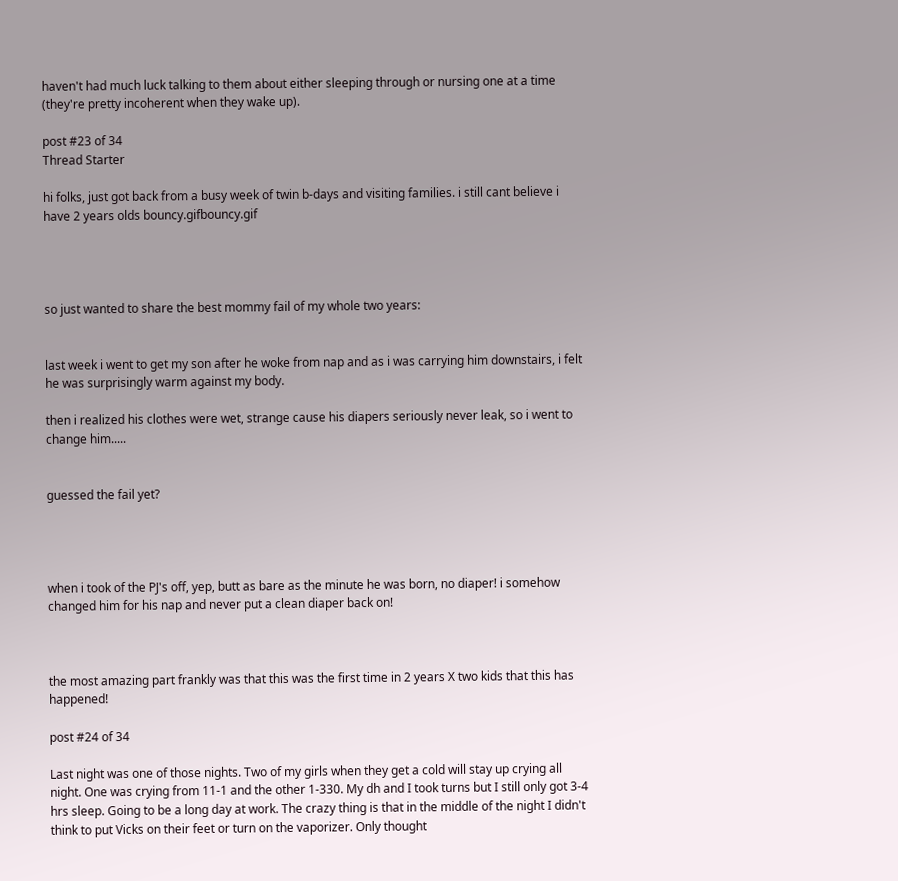haven't had much luck talking to them about either sleeping through or nursing one at a time (they're pretty incoherent when they wake up).

post #23 of 34
Thread Starter

hi folks, just got back from a busy week of twin b-days and visiting families. i still cant believe i have 2 years olds bouncy.gifbouncy.gif




so just wanted to share the best mommy fail of my whole two years:


last week i went to get my son after he woke from nap and as i was carrying him downstairs, i felt he was surprisingly warm against my body.

then i realized his clothes were wet, strange cause his diapers seriously never leak, so i went to change him.....


guessed the fail yet?




when i took of the PJ's off, yep, butt as bare as the minute he was born, no diaper! i somehow changed him for his nap and never put a clean diaper back on!



the most amazing part frankly was that this was the first time in 2 years X two kids that this has happened!

post #24 of 34

Last night was one of those nights. Two of my girls when they get a cold will stay up crying all night. One was crying from 11-1 and the other 1-330. My dh and I took turns but I still only got 3-4 hrs sleep. Going to be a long day at work. The crazy thing is that in the middle of the night I didn't think to put Vicks on their feet or turn on the vaporizer. Only thought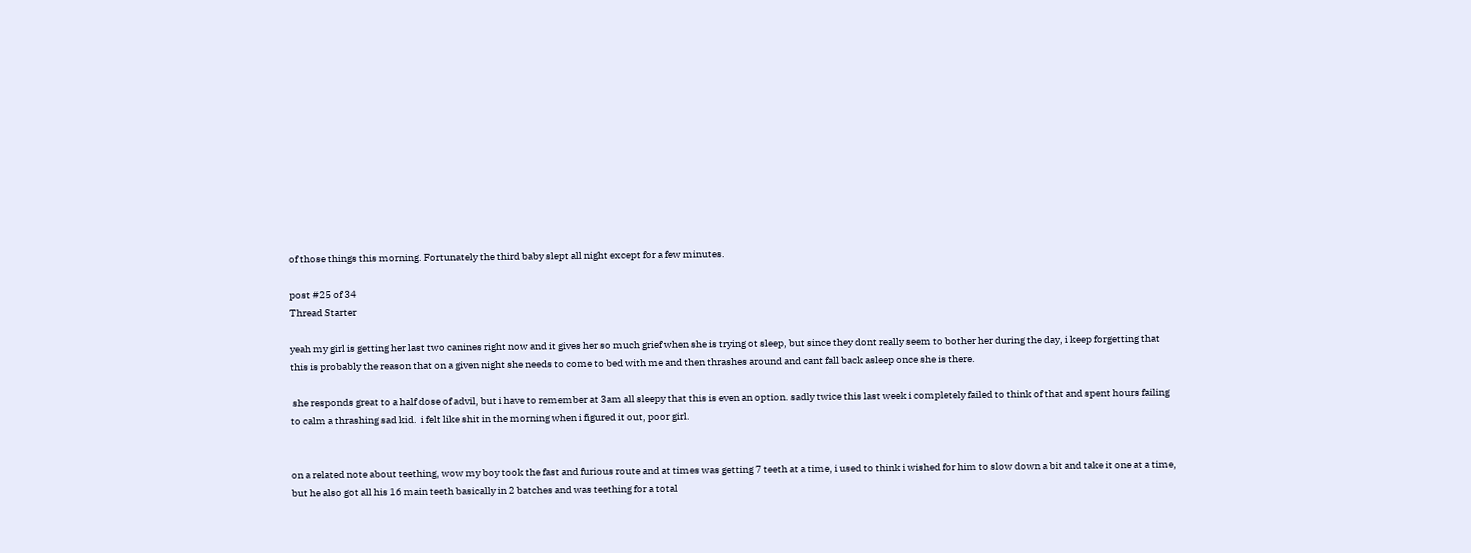of those things this morning. Fortunately the third baby slept all night except for a few minutes.

post #25 of 34
Thread Starter

yeah my girl is getting her last two canines right now and it gives her so much grief when she is trying ot sleep, but since they dont really seem to bother her during the day, i keep forgetting that this is probably the reason that on a given night she needs to come to bed with me and then thrashes around and cant fall back asleep once she is there.

 she responds great to a half dose of advil, but i have to remember at 3am all sleepy that this is even an option. sadly twice this last week i completely failed to think of that and spent hours failing to calm a thrashing sad kid.  i felt like shit in the morning when i figured it out, poor girl.


on a related note about teething, wow my boy took the fast and furious route and at times was getting 7 teeth at a time, i used to think i wished for him to slow down a bit and take it one at a time, but he also got all his 16 main teeth basically in 2 batches and was teething for a total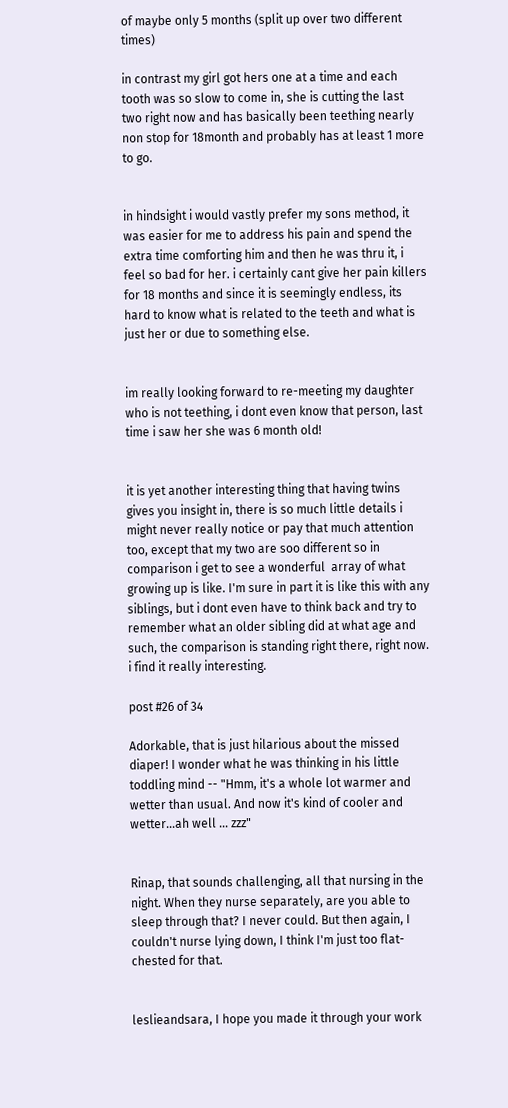of maybe only 5 months (split up over two different times)

in contrast my girl got hers one at a time and each tooth was so slow to come in, she is cutting the last two right now and has basically been teething nearly non stop for 18month and probably has at least 1 more to go.


in hindsight i would vastly prefer my sons method, it was easier for me to address his pain and spend the extra time comforting him and then he was thru it, i feel so bad for her. i certainly cant give her pain killers for 18 months and since it is seemingly endless, its hard to know what is related to the teeth and what is just her or due to something else.


im really looking forward to re-meeting my daughter who is not teething, i dont even know that person, last time i saw her she was 6 month old!


it is yet another interesting thing that having twins gives you insight in, there is so much little details i might never really notice or pay that much attention too, except that my two are soo different so in comparison i get to see a wonderful  array of what growing up is like. I'm sure in part it is like this with any siblings, but i dont even have to think back and try to remember what an older sibling did at what age and such, the comparison is standing right there, right now. i find it really interesting.

post #26 of 34

Adorkable, that is just hilarious about the missed diaper! I wonder what he was thinking in his little toddling mind -- "Hmm, it's a whole lot warmer and wetter than usual. And now it's kind of cooler and wetter...ah well ... zzz"


Rinap, that sounds challenging, all that nursing in the night. When they nurse separately, are you able to sleep through that? I never could. But then again, I couldn't nurse lying down, I think I'm just too flat-chested for that.


leslieandsara, I hope you made it through your work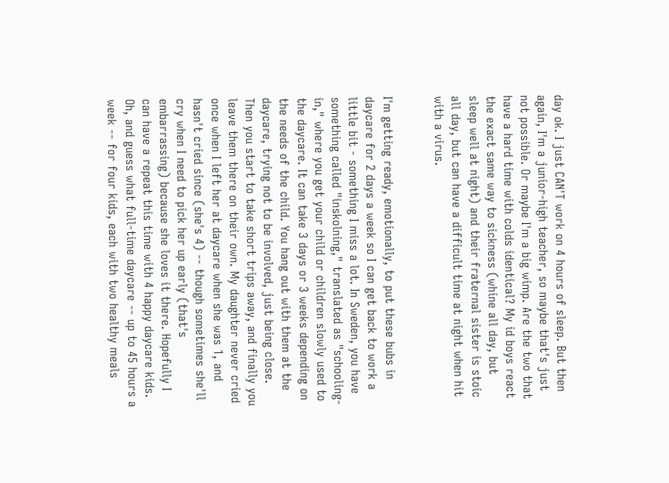day ok. I just CAN'T work on 4 hours of sleep. But then again, I'm a junior-high teacher, so maybe that's just not possible. Or maybe I'm a big wimp. Are the two that have a hard time with colds identical? My id boys react the exact same way to sickness (whine all day, but sleep well at night) and their fraternal sister is stoic all day, but can have a difficult time at night when hit with a virus.


I'm getting ready, emotionally, to put these bubs in daycare for 2 days a week so I can get back to work a little bit - something I miss a lot. In Sweden, you have something called "inskolning," translated as "schooling-in," where you get your child or children slowly used to the daycare. It can take 3 days or 3 weeks depending on the needs of the child. You hang out with them at the daycare, trying not to be involved, just being close. Then you start to take short trips away, and finally you leave them there on their own. My daughter never cried once when I left her at daycare when she was 1, and hasn't cried since (she's 4) -- though sometimes she'll cry when I need to pick her up early (that's embarrassing) because she loves it there. Hopefully I can have a repeat this time with 4 happy daycare kids. Oh, and guess what full-time daycare -- up to 45 hours a week -- for four kids, each with two healthy meals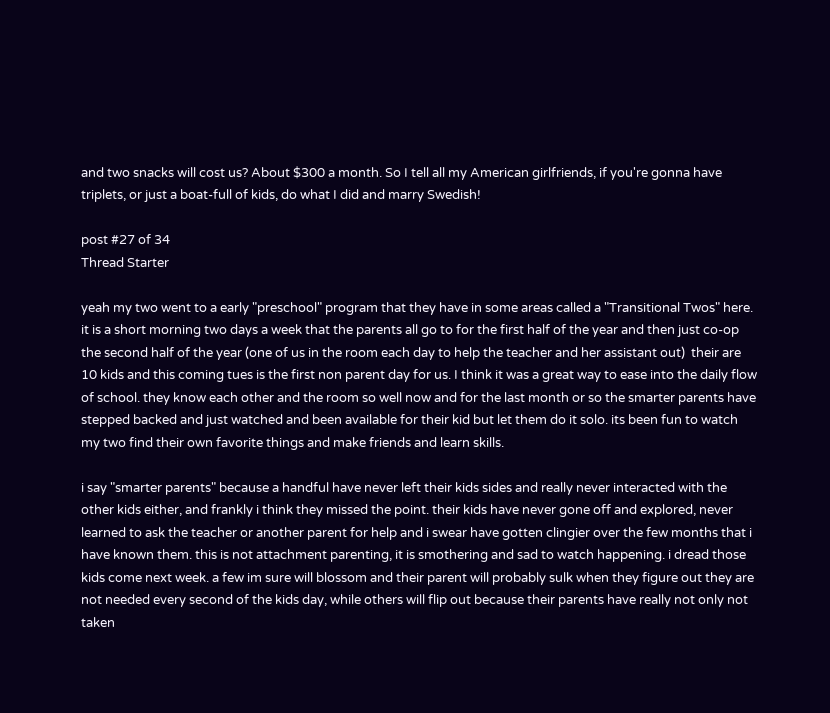and two snacks will cost us? About $300 a month. So I tell all my American girlfriends, if you're gonna have triplets, or just a boat-full of kids, do what I did and marry Swedish!

post #27 of 34
Thread Starter

yeah my two went to a early "preschool" program that they have in some areas called a "Transitional Twos" here. it is a short morning two days a week that the parents all go to for the first half of the year and then just co-op the second half of the year (one of us in the room each day to help the teacher and her assistant out)  their are 10 kids and this coming tues is the first non parent day for us. I think it was a great way to ease into the daily flow of school. they know each other and the room so well now and for the last month or so the smarter parents have stepped backed and just watched and been available for their kid but let them do it solo. its been fun to watch my two find their own favorite things and make friends and learn skills.

i say "smarter parents" because a handful have never left their kids sides and really never interacted with the other kids either, and frankly i think they missed the point. their kids have never gone off and explored, never learned to ask the teacher or another parent for help and i swear have gotten clingier over the few months that i have known them. this is not attachment parenting, it is smothering and sad to watch happening. i dread those kids come next week. a few im sure will blossom and their parent will probably sulk when they figure out they are not needed every second of the kids day, while others will flip out because their parents have really not only not taken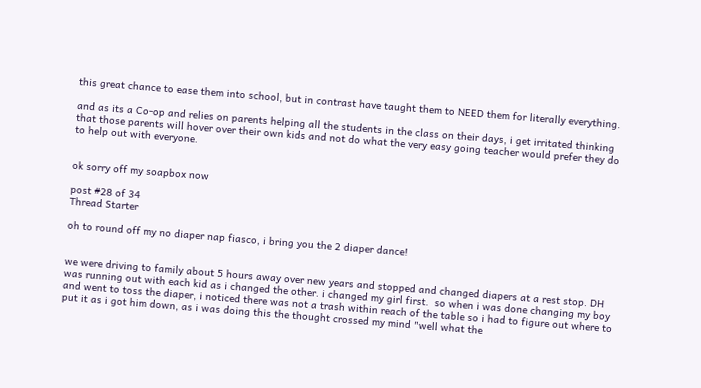this great chance to ease them into school, but in contrast have taught them to NEED them for literally everything.

and as its a Co-op and relies on parents helping all the students in the class on their days, i get irritated thinking that those parents will hover over their own kids and not do what the very easy going teacher would prefer they do to help out with everyone.


ok sorry off my soapbox now

post #28 of 34
Thread Starter

oh to round off my no diaper nap fiasco, i bring you the 2 diaper dance!


we were driving to family about 5 hours away over new years and stopped and changed diapers at a rest stop. DH was running out with each kid as i changed the other. i changed my girl first.  so when i was done changing my boy and went to toss the diaper, i noticed there was not a trash within reach of the table so i had to figure out where to put it as i got him down, as i was doing this the thought crossed my mind "well what the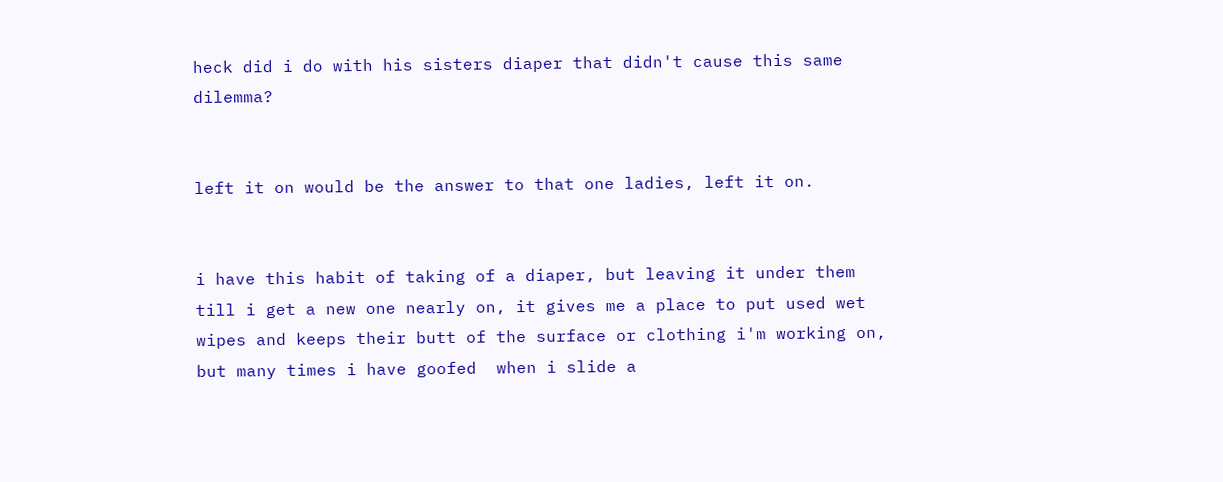heck did i do with his sisters diaper that didn't cause this same dilemma?


left it on would be the answer to that one ladies, left it on.


i have this habit of taking of a diaper, but leaving it under them till i get a new one nearly on, it gives me a place to put used wet wipes and keeps their butt of the surface or clothing i'm working on, but many times i have goofed  when i slide a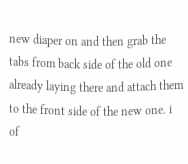new diaper on and then grab the tabs from back side of the old one already laying there and attach them to the front side of the new one. i of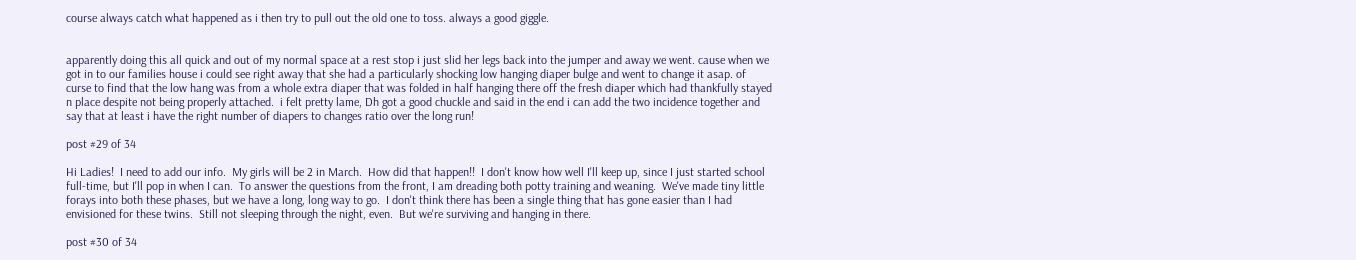course always catch what happened as i then try to pull out the old one to toss. always a good giggle.


apparently doing this all quick and out of my normal space at a rest stop i just slid her legs back into the jumper and away we went. cause when we got in to our families house i could see right away that she had a particularly shocking low hanging diaper bulge and went to change it asap. of curse to find that the low hang was from a whole extra diaper that was folded in half hanging there off the fresh diaper which had thankfully stayed n place despite not being properly attached.  i felt pretty lame, Dh got a good chuckle and said in the end i can add the two incidence together and say that at least i have the right number of diapers to changes ratio over the long run!

post #29 of 34

Hi Ladies!  I need to add our info.  My girls will be 2 in March.  How did that happen!!  I don't know how well I'll keep up, since I just started school full-time, but I'll pop in when I can.  To answer the questions from the front, I am dreading both potty training and weaning.  We've made tiny little forays into both these phases, but we have a long, long way to go.  I don't think there has been a single thing that has gone easier than I had envisioned for these twins.  Still not sleeping through the night, even.  But we're surviving and hanging in there.

post #30 of 34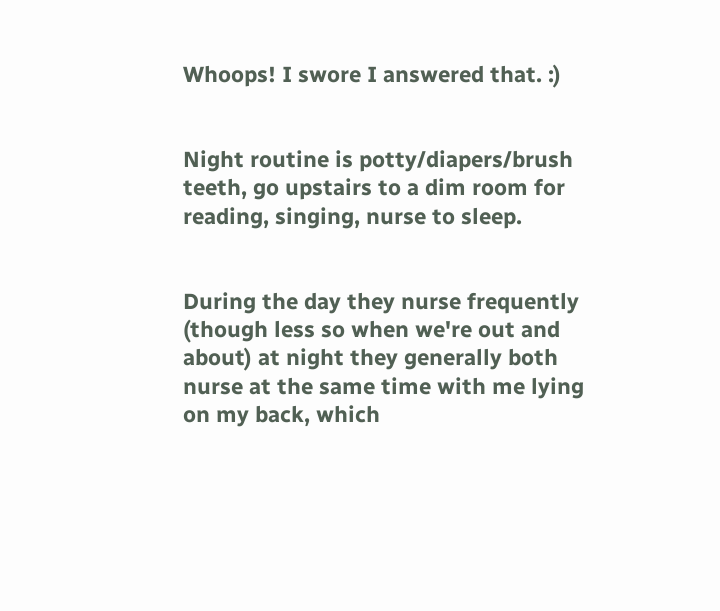Whoops! I swore I answered that. :)


Night routine is potty/diapers/brush teeth, go upstairs to a dim room for reading, singing, nurse to sleep.


During the day they nurse frequently (though less so when we're out and about) at night they generally both nurse at the same time with me lying on my back, which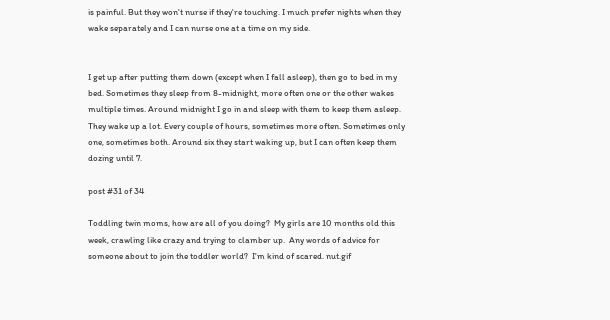is painful. But they won't nurse if they're touching. I much prefer nights when they wake separately and I can nurse one at a time on my side.


I get up after putting them down (except when I fall asleep), then go to bed in my bed. Sometimes they sleep from 8-midnight, more often one or the other wakes multiple times. Around midnight I go in and sleep with them to keep them asleep. They wake up a lot. Every couple of hours, sometimes more often. Sometimes only one, sometimes both. Around six they start waking up, but I can often keep them dozing until 7.

post #31 of 34

Toddling twin moms, how are all of you doing?  My girls are 10 months old this week, crawling like crazy and trying to clamber up.  Any words of advice for someone about to join the toddler world?  I'm kind of scared. nut.gif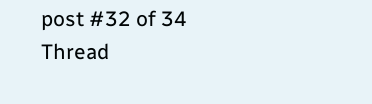post #32 of 34
Thread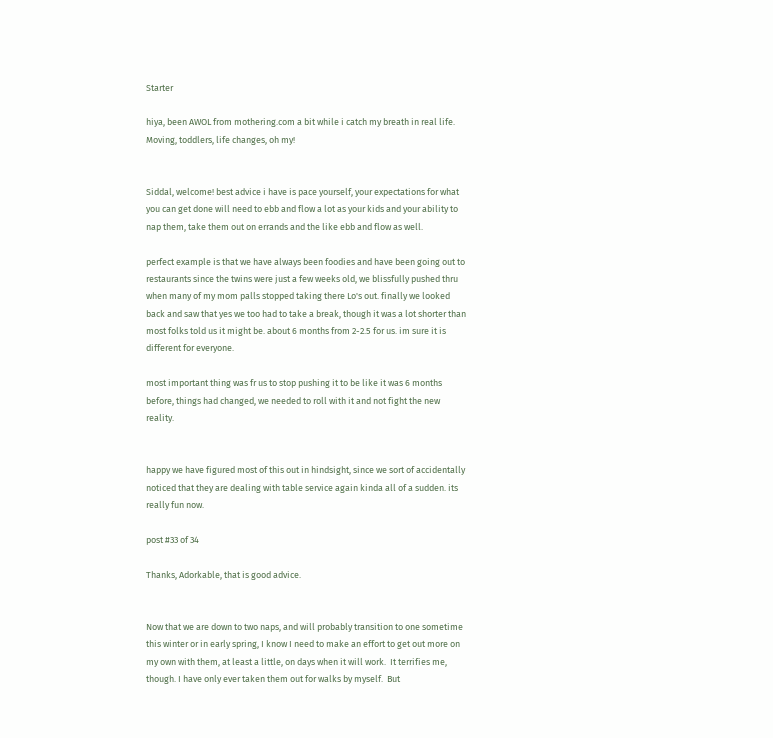Starter

hiya, been AWOL from mothering.com a bit while i catch my breath in real life. Moving, toddlers, life changes, oh my!


Siddal, welcome! best advice i have is pace yourself, your expectations for what you can get done will need to ebb and flow a lot as your kids and your ability to nap them, take them out on errands and the like ebb and flow as well.

perfect example is that we have always been foodies and have been going out to restaurants since the twins were just a few weeks old, we blissfully pushed thru when many of my mom palls stopped taking there Lo's out. finally we looked back and saw that yes we too had to take a break, though it was a lot shorter than most folks told us it might be. about 6 months from 2-2.5 for us. im sure it is different for everyone.

most important thing was fr us to stop pushing it to be like it was 6 months before, things had changed, we needed to roll with it and not fight the new reality.


happy we have figured most of this out in hindsight, since we sort of accidentally noticed that they are dealing with table service again kinda all of a sudden. its really fun now.

post #33 of 34

Thanks, Adorkable, that is good advice.


Now that we are down to two naps, and will probably transition to one sometime this winter or in early spring, I know I need to make an effort to get out more on my own with them, at least a little, on days when it will work.  It terrifies me, though. I have only ever taken them out for walks by myself.  But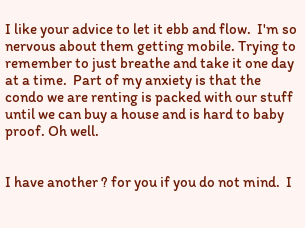I like your advice to let it ebb and flow.  I'm so nervous about them getting mobile. Trying to remember to just breathe and take it one day at a time.  Part of my anxiety is that the condo we are renting is packed with our stuff until we can buy a house and is hard to baby proof. Oh well.


I have another ? for you if you do not mind.  I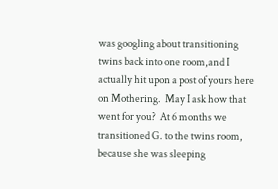was googling about transitioning twins back into one room,and I actually hit upon a post of yours here on Mothering.  May I ask how that went for you?  At 6 months we transitioned G. to the twins room, because she was sleeping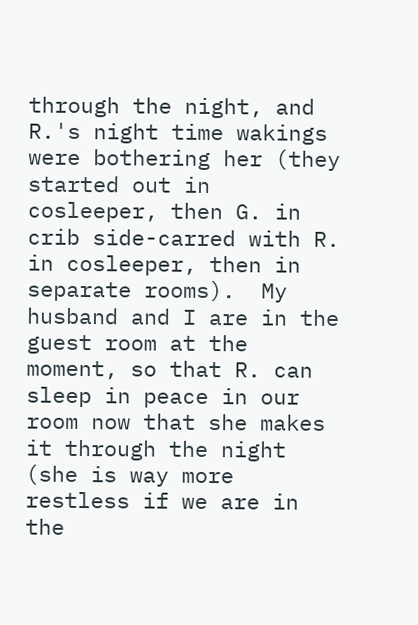through the night, and R.'s night time wakings were bothering her (they started out in cosleeper, then G. in crib side-carred with R. in cosleeper, then in separate rooms).  My husband and I are in the guest room at the moment, so that R. can sleep in peace in our room now that she makes it through the night (she is way more restless if we are in the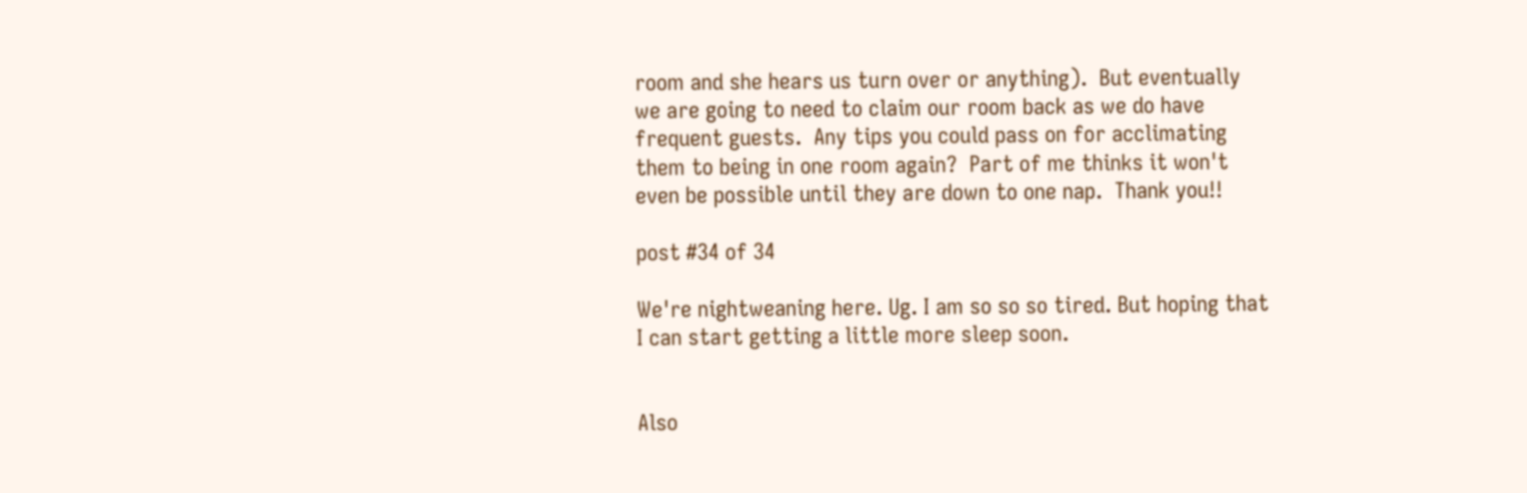room and she hears us turn over or anything).  But eventually we are going to need to claim our room back as we do have frequent guests.  Any tips you could pass on for acclimating them to being in one room again?  Part of me thinks it won't even be possible until they are down to one nap.  Thank you!!

post #34 of 34

We're nightweaning here. Ug. I am so so so tired. But hoping that I can start getting a little more sleep soon.


Also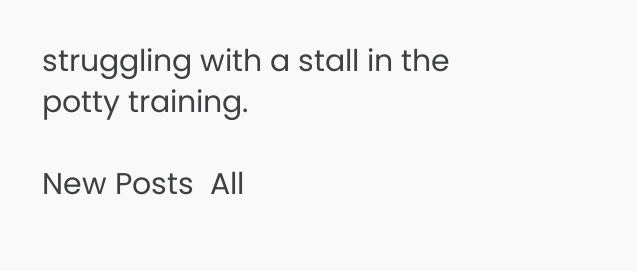struggling with a stall in the potty training.

New Posts  All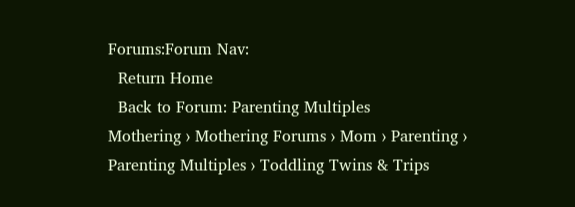Forums:Forum Nav:
  Return Home
  Back to Forum: Parenting Multiples
Mothering › Mothering Forums › Mom › Parenting › Parenting Multiples › Toddling Twins & Trips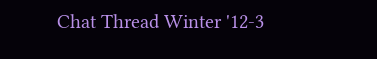Chat Thread Winter '12-3